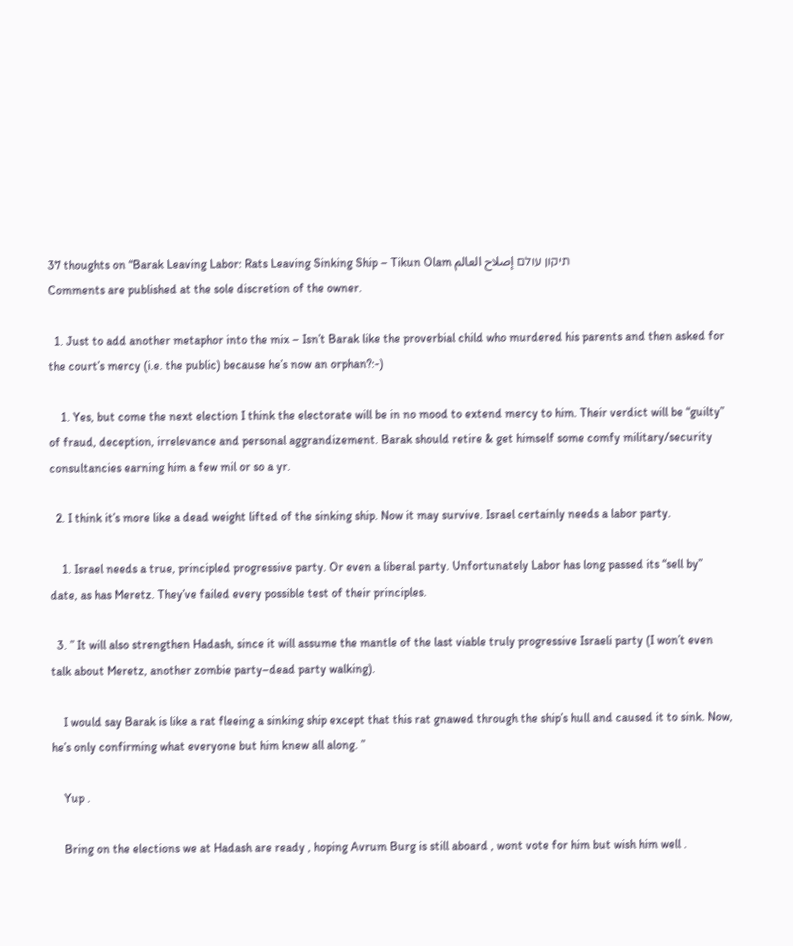37 thoughts on “Barak Leaving Labor: Rats Leaving Sinking Ship – Tikun Olam תיקון עולם إصلاح العالم
Comments are published at the sole discretion of the owner.

  1. Just to add another metaphor into the mix – Isn’t Barak like the proverbial child who murdered his parents and then asked for the court’s mercy (i.e. the public) because he’s now an orphan?:-)

    1. Yes, but come the next election I think the electorate will be in no mood to extend mercy to him. Their verdict will be “guilty” of fraud, deception, irrelevance and personal aggrandizement. Barak should retire & get himself some comfy military/security consultancies earning him a few mil or so a yr.

  2. I think it’s more like a dead weight lifted of the sinking ship. Now it may survive. Israel certainly needs a labor party.

    1. Israel needs a true, principled progressive party. Or even a liberal party. Unfortunately Labor has long passed its “sell by” date, as has Meretz. They’ve failed every possible test of their principles.

  3. ” It will also strengthen Hadash, since it will assume the mantle of the last viable truly progressive Israeli party (I won’t even talk about Meretz, another zombie party–dead party walking).

    I would say Barak is like a rat fleeing a sinking ship except that this rat gnawed through the ship’s hull and caused it to sink. Now, he’s only confirming what everyone but him knew all along. ”

    Yup .

    Bring on the elections we at Hadash are ready , hoping Avrum Burg is still aboard , wont vote for him but wish him well .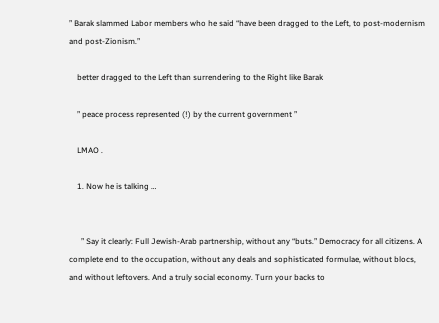” Barak slammed Labor members who he said “have been dragged to the Left, to post-modernism and post-Zionism.”

    better dragged to the Left than surrendering to the Right like Barak

    ” peace process represented (!) by the current government ”

    LMAO .

    1. Now he is talking …


      ” Say it clearly: Full Jewish-Arab partnership, without any “buts.” Democracy for all citizens. A complete end to the occupation, without any deals and sophisticated formulae, without blocs, and without leftovers. And a truly social economy. Turn your backs to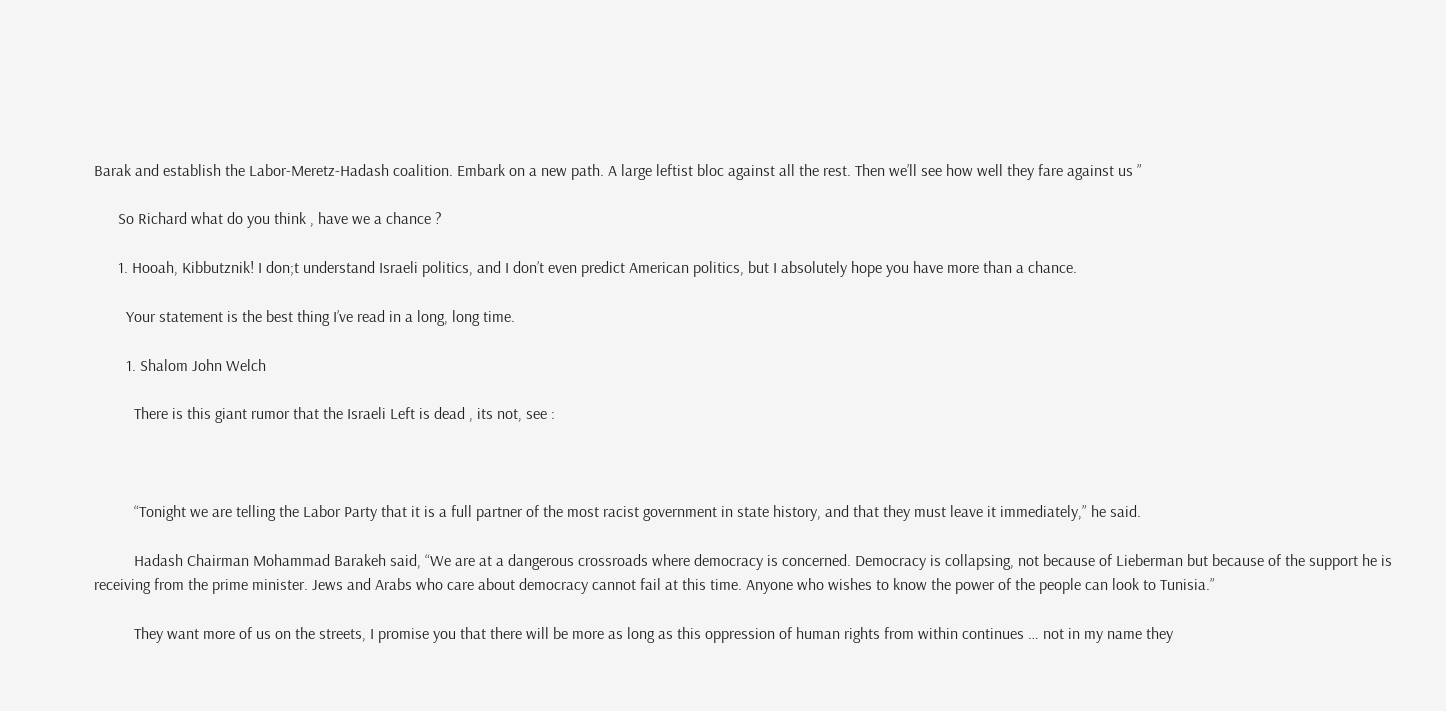Barak and establish the Labor-Meretz-Hadash coalition. Embark on a new path. A large leftist bloc against all the rest. Then we’ll see how well they fare against us ”

      So Richard what do you think , have we a chance ?

      1. Hooah, Kibbutznik! I don;t understand Israeli politics, and I don’t even predict American politics, but I absolutely hope you have more than a chance.

        Your statement is the best thing I’ve read in a long, long time.

        1. Shalom John Welch

          There is this giant rumor that the Israeli Left is dead , its not, see :



          “Tonight we are telling the Labor Party that it is a full partner of the most racist government in state history, and that they must leave it immediately,” he said.

          Hadash Chairman Mohammad Barakeh said, “We are at a dangerous crossroads where democracy is concerned. Democracy is collapsing, not because of Lieberman but because of the support he is receiving from the prime minister. Jews and Arabs who care about democracy cannot fail at this time. Anyone who wishes to know the power of the people can look to Tunisia.”

          They want more of us on the streets, I promise you that there will be more as long as this oppression of human rights from within continues … not in my name they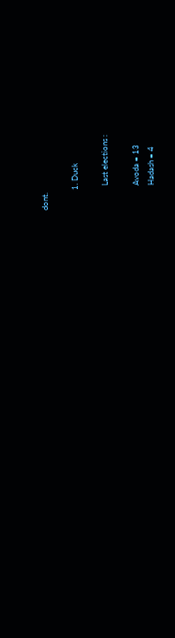dont.

          1. Duck

            Last elections :

            Avoda = 13
            Hadash = 4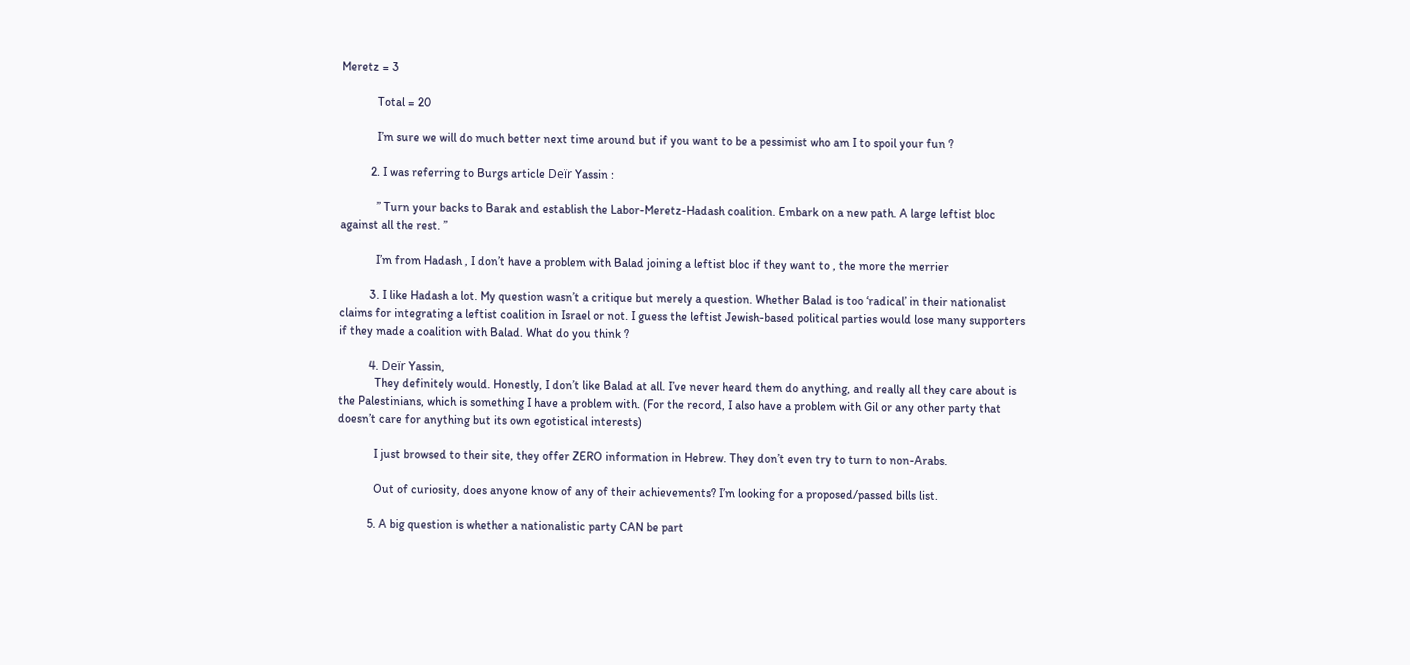Meretz = 3

            Total = 20

            I’m sure we will do much better next time around but if you want to be a pessimist who am I to spoil your fun ?

          2. I was referring to Burgs article Deïr Yassin :

            ” Turn your backs to Barak and establish the Labor-Meretz-Hadash coalition. Embark on a new path. A large leftist bloc against all the rest. ”

            I’m from Hadash , I don’t have a problem with Balad joining a leftist bloc if they want to , the more the merrier

          3. I like Hadash a lot. My question wasn’t a critique but merely a question. Whether Balad is too ‘radical’ in their nationalist claims for integrating a leftist coalition in Israel or not. I guess the leftist Jewish-based political parties would lose many supporters if they made a coalition with Balad. What do you think ?

          4. Deïr Yassin,
            They definitely would. Honestly, I don’t like Balad at all. I’ve never heard them do anything, and really all they care about is the Palestinians, which is something I have a problem with. (For the record, I also have a problem with Gil or any other party that doesn’t care for anything but its own egotistical interests)

            I just browsed to their site, they offer ZERO information in Hebrew. They don’t even try to turn to non-Arabs.

            Out of curiosity, does anyone know of any of their achievements? I’m looking for a proposed/passed bills list.

          5. A big question is whether a nationalistic party CAN be part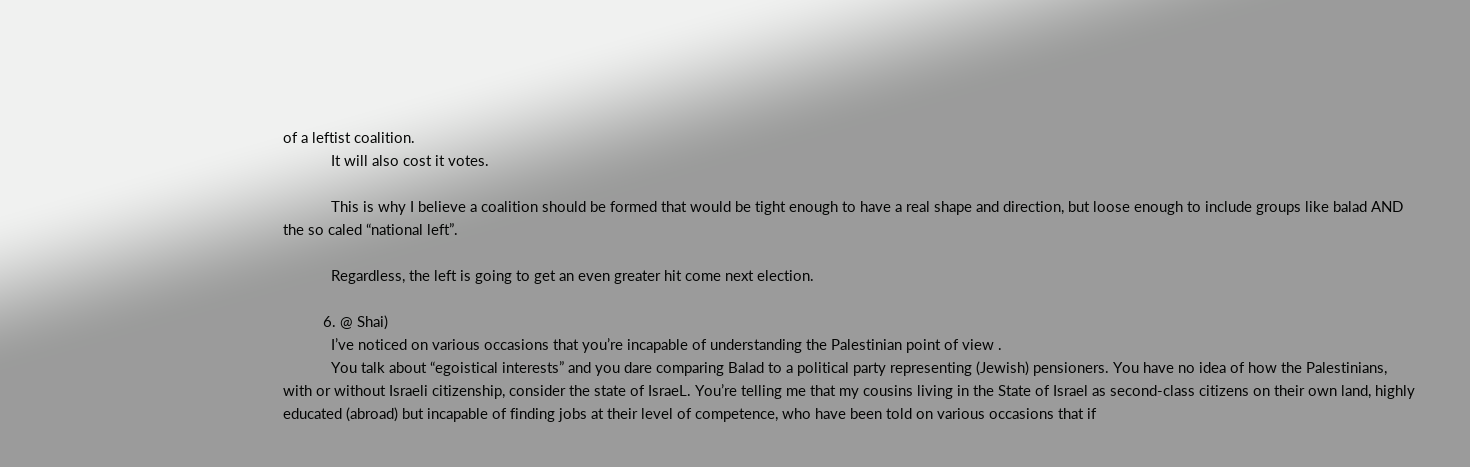of a leftist coalition.
            It will also cost it votes.

            This is why I believe a coalition should be formed that would be tight enough to have a real shape and direction, but loose enough to include groups like balad AND the so caled “national left”.

            Regardless, the left is going to get an even greater hit come next election.

          6. @ Shai)
            I’ve noticed on various occasions that you’re incapable of understanding the Palestinian point of view .
            You talk about “egoistical interests” and you dare comparing Balad to a political party representing (Jewish) pensioners. You have no idea of how the Palestinians, with or without Israeli citizenship, consider the state of IsraeL. You’re telling me that my cousins living in the State of Israel as second-class citizens on their own land, highly educated (abroad) but incapable of finding jobs at their level of competence, who have been told on various occasions that if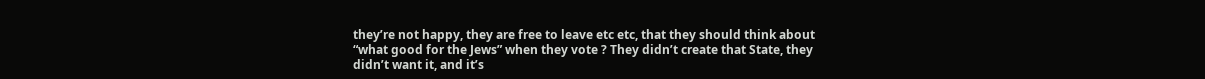they’re not happy, they are free to leave etc etc, that they should think about “what good for the Jews” when they vote ? They didn’t create that State, they didn’t want it, and it’s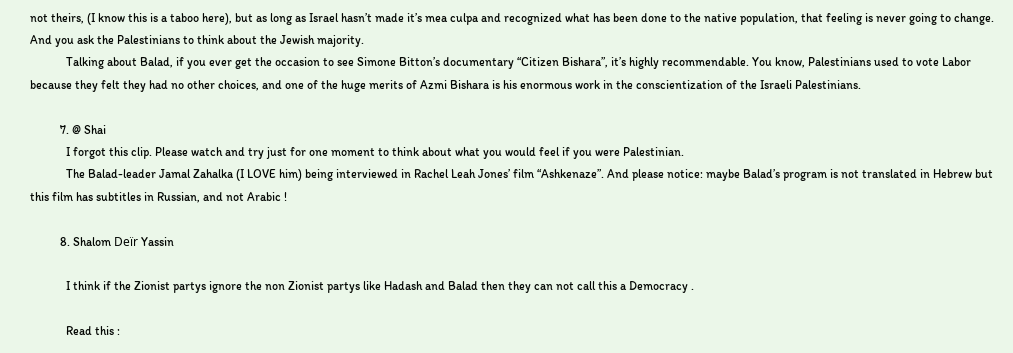not theirs, (I know this is a taboo here), but as long as Israel hasn’t made it’s mea culpa and recognized what has been done to the native population, that feeling is never going to change. And you ask the Palestinians to think about the Jewish majority.
            Talking about Balad, if you ever get the occasion to see Simone Bitton’s documentary “Citizen Bishara”, it’s highly recommendable. You know, Palestinians used to vote Labor because they felt they had no other choices, and one of the huge merits of Azmi Bishara is his enormous work in the conscientization of the Israeli Palestinians.

          7. @ Shai
            I forgot this clip. Please watch and try just for one moment to think about what you would feel if you were Palestinian.
            The Balad-leader Jamal Zahalka (I LOVE him) being interviewed in Rachel Leah Jones’ film “Ashkenaze”. And please notice: maybe Balad’s program is not translated in Hebrew but this film has subtitles in Russian, and not Arabic !

          8. Shalom Deïr Yassin

            I think if the Zionist partys ignore the non Zionist partys like Hadash and Balad then they can not call this a Democracy .

            Read this :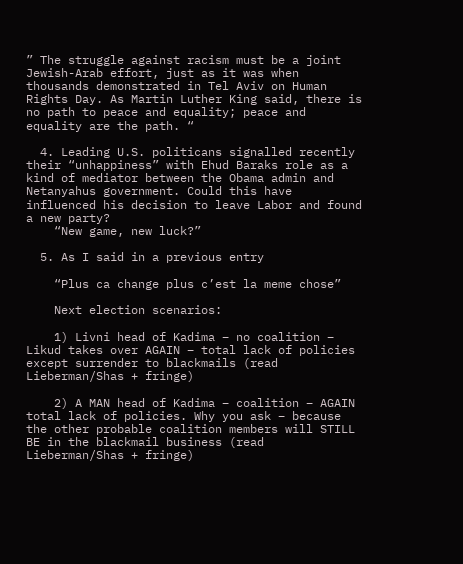” The struggle against racism must be a joint Jewish-Arab effort, just as it was when thousands demonstrated in Tel Aviv on Human Rights Day. As Martin Luther King said, there is no path to peace and equality; peace and equality are the path. “

  4. Leading U.S. politicans signalled recently their “unhappiness” with Ehud Baraks role as a kind of mediator between the Obama admin and Netanyahus government. Could this have influenced his decision to leave Labor and found a new party?
    “New game, new luck?”

  5. As I said in a previous entry

    “Plus ca change plus c’est la meme chose”

    Next election scenarios:

    1) Livni head of Kadima – no coalition – Likud takes over AGAIN – total lack of policies except surrender to blackmails (read Lieberman/Shas + fringe)

    2) A MAN head of Kadima – coalition – AGAIN total lack of policies. Why you ask – because the other probable coalition members will STILL BE in the blackmail business (read Lieberman/Shas + fringe)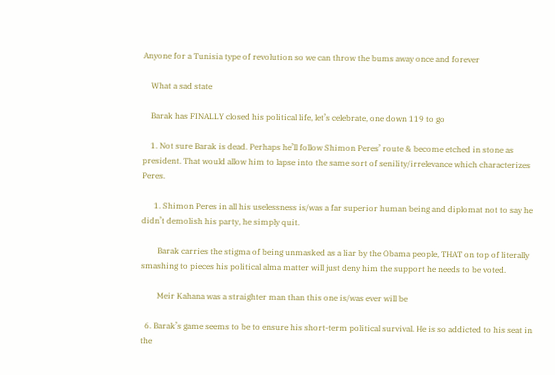Anyone for a Tunisia type of revolution so we can throw the bums away once and forever

    What a sad state

    Barak has FINALLY closed his political life, let’s celebrate, one down 119 to go

    1. Not sure Barak is dead. Perhaps he’ll follow Shimon Peres’ route & become etched in stone as president. That would allow him to lapse into the same sort of senility/irrelevance which characterizes Peres.

      1. Shimon Peres in all his uselessness is/was a far superior human being and diplomat not to say he didn’t demolish his party, he simply quit.

        Barak carries the stigma of being unmasked as a liar by the Obama people, THAT on top of literally smashing to pieces his political alma matter will just deny him the support he needs to be voted.

        Meir Kahana was a straighter man than this one is/was ever will be

  6. Barak’s game seems to be to ensure his short-term political survival. He is so addicted to his seat in the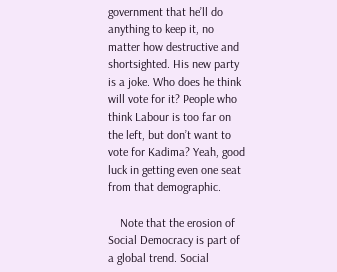government that he’ll do anything to keep it, no matter how destructive and shortsighted. His new party is a joke. Who does he think will vote for it? People who think Labour is too far on the left, but don’t want to vote for Kadima? Yeah, good luck in getting even one seat from that demographic.

    Note that the erosion of Social Democracy is part of a global trend. Social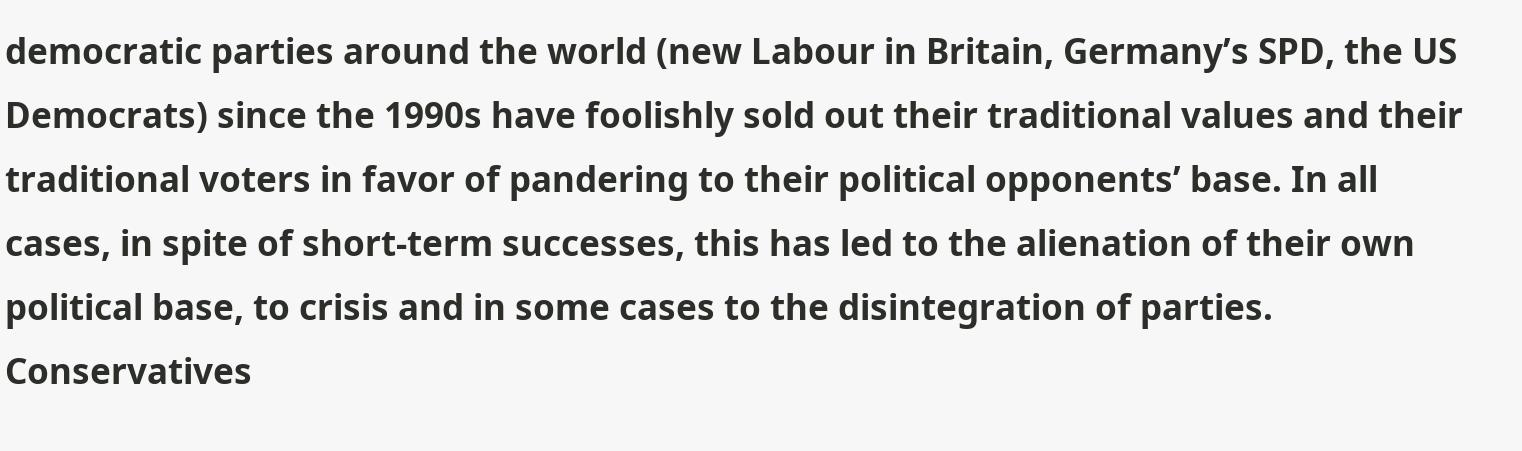democratic parties around the world (new Labour in Britain, Germany’s SPD, the US Democrats) since the 1990s have foolishly sold out their traditional values and their traditional voters in favor of pandering to their political opponents’ base. In all cases, in spite of short-term successes, this has led to the alienation of their own political base, to crisis and in some cases to the disintegration of parties. Conservatives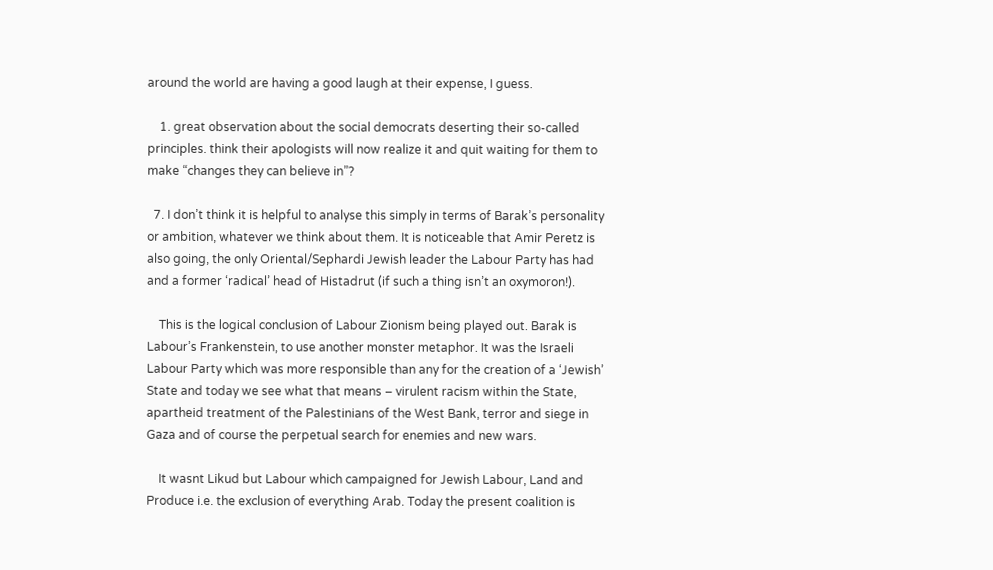around the world are having a good laugh at their expense, I guess.

    1. great observation about the social democrats deserting their so-called principles. think their apologists will now realize it and quit waiting for them to make “changes they can believe in”?

  7. I don’t think it is helpful to analyse this simply in terms of Barak’s personality or ambition, whatever we think about them. It is noticeable that Amir Peretz is also going, the only Oriental/Sephardi Jewish leader the Labour Party has had and a former ‘radical’ head of Histadrut (if such a thing isn’t an oxymoron!).

    This is the logical conclusion of Labour Zionism being played out. Barak is Labour’s Frankenstein, to use another monster metaphor. It was the Israeli Labour Party which was more responsible than any for the creation of a ‘Jewish’ State and today we see what that means – virulent racism within the State, apartheid treatment of the Palestinians of the West Bank, terror and siege in Gaza and of course the perpetual search for enemies and new wars.

    It wasnt Likud but Labour which campaigned for Jewish Labour, Land and Produce i.e. the exclusion of everything Arab. Today the present coalition is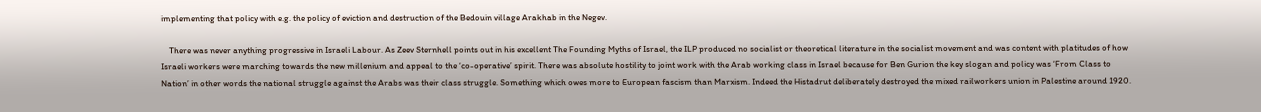implementing that policy with e.g. the policy of eviction and destruction of the Bedouin village Arakhab in the Negev.

    There was never anything progressive in Israeli Labour. As Zeev Sternhell points out in his excellent The Founding Myths of Israel, the ILP produced no socialist or theoretical literature in the socialist movement and was content with platitudes of how Israeli workers were marching towards the new millenium and appeal to the ‘co-operative’ spirit. There was absolute hostility to joint work with the Arab working class in Israel because for Ben Gurion the key slogan and policy was ‘From Class to Nation’ in other words the national struggle against the Arabs was their class struggle. Something which owes more to European fascism than Marxism. Indeed the Histadrut deliberately destroyed the mixed railworkers union in Palestine around 1920.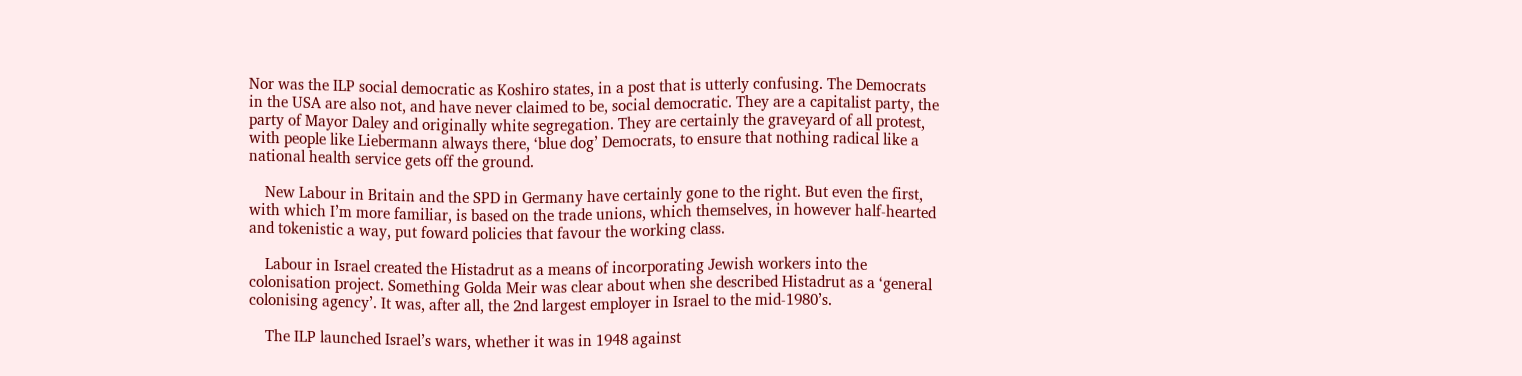Nor was the ILP social democratic as Koshiro states, in a post that is utterly confusing. The Democrats in the USA are also not, and have never claimed to be, social democratic. They are a capitalist party, the party of Mayor Daley and originally white segregation. They are certainly the graveyard of all protest, with people like Liebermann always there, ‘blue dog’ Democrats, to ensure that nothing radical like a national health service gets off the ground.

    New Labour in Britain and the SPD in Germany have certainly gone to the right. But even the first, with which I’m more familiar, is based on the trade unions, which themselves, in however half-hearted and tokenistic a way, put foward policies that favour the working class.

    Labour in Israel created the Histadrut as a means of incorporating Jewish workers into the colonisation project. Something Golda Meir was clear about when she described Histadrut as a ‘general colonising agency’. It was, after all, the 2nd largest employer in Israel to the mid-1980’s.

    The ILP launched Israel’s wars, whether it was in 1948 against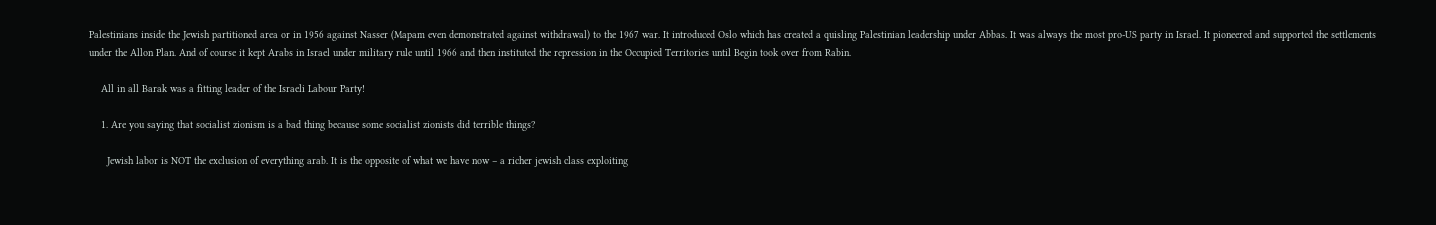Palestinians inside the Jewish partitioned area or in 1956 against Nasser (Mapam even demonstrated against withdrawal) to the 1967 war. It introduced Oslo which has created a quisling Palestinian leadership under Abbas. It was always the most pro-US party in Israel. It pioneered and supported the settlements under the Allon Plan. And of course it kept Arabs in Israel under military rule until 1966 and then instituted the repression in the Occupied Territories until Begin took over from Rabin.

    All in all Barak was a fitting leader of the Israeli Labour Party!

    1. Are you saying that socialist zionism is a bad thing because some socialist zionists did terrible things?

      Jewish labor is NOT the exclusion of everything arab. It is the opposite of what we have now – a richer jewish class exploiting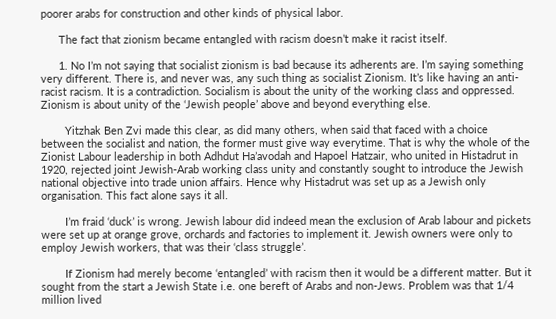poorer arabs for construction and other kinds of physical labor.

      The fact that zionism became entangled with racism doesn’t make it racist itself.

      1. No I’m not saying that socialist zionism is bad because its adherents are. I’m saying something very different. There is, and never was, any such thing as socialist Zionism. It’s like having an anti-racist racism. It is a contradiction. Socialism is about the unity of the working class and oppressed. Zionism is about unity of the ‘Jewish people’ above and beyond everything else.

        Yitzhak Ben Zvi made this clear, as did many others, when said that faced with a choice between the socialist and nation, the former must give way everytime. That is why the whole of the Zionist Labour leadership in both Adhdut Ha’avodah and Hapoel Hatzair, who united in Histadrut in 1920, rejected joint Jewish-Arab working class unity and constantly sought to introduce the Jewish national objective into trade union affairs. Hence why Histadrut was set up as a Jewish only organisation. This fact alone says it all.

        I’m fraid ‘duck’ is wrong. Jewish labour did indeed mean the exclusion of Arab labour and pickets were set up at orange grove, orchards and factories to implement it. Jewish owners were only to employ Jewish workers, that was their ‘class struggle’.

        If Zionism had merely become ‘entangled’ with racism then it would be a different matter. But it sought from the start a Jewish State i.e. one bereft of Arabs and non-Jews. Problem was that 1/4 million lived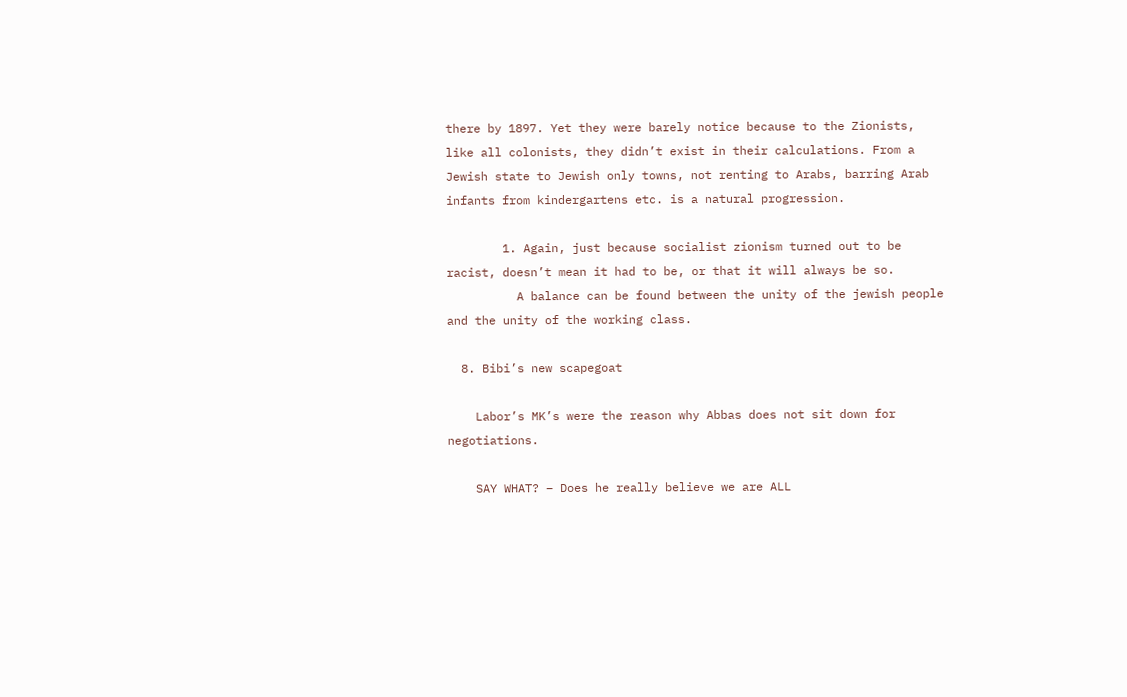there by 1897. Yet they were barely notice because to the Zionists, like all colonists, they didn’t exist in their calculations. From a Jewish state to Jewish only towns, not renting to Arabs, barring Arab infants from kindergartens etc. is a natural progression.

        1. Again, just because socialist zionism turned out to be racist, doesn’t mean it had to be, or that it will always be so.
          A balance can be found between the unity of the jewish people and the unity of the working class.

  8. Bibi’s new scapegoat

    Labor’s MK’s were the reason why Abbas does not sit down for negotiations.

    SAY WHAT? – Does he really believe we are ALL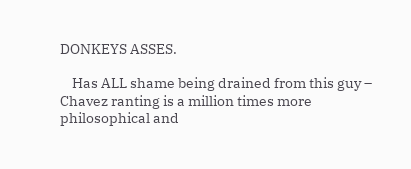DONKEYS ASSES.

    Has ALL shame being drained from this guy – Chavez ranting is a million times more philosophical and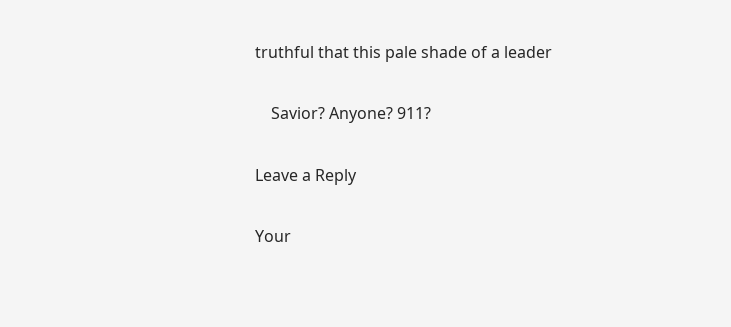truthful that this pale shade of a leader

    Savior? Anyone? 911?

Leave a Reply

Your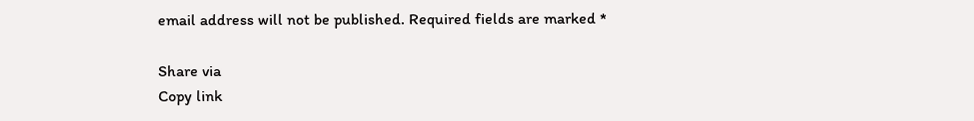email address will not be published. Required fields are marked *

Share via
Copy link